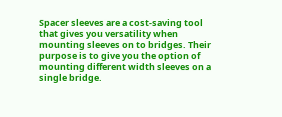Spacer sleeves are a cost-saving tool that gives you versatility when mounting sleeves on to bridges. Their purpose is to give you the option of mounting different width sleeves on a single bridge.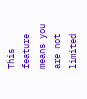This feature means you are not limited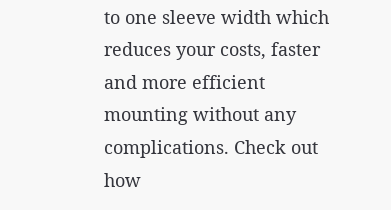to one sleeve width which reduces your costs, faster and more efficient mounting without any complications. Check out how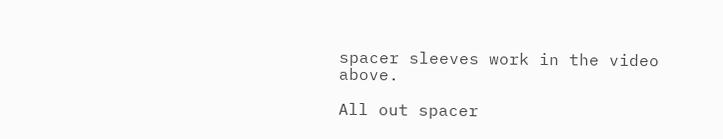spacer sleeves work in the video above.

All out spacer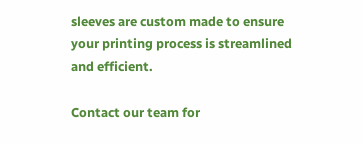sleeves are custom made to ensure your printing process is streamlined and efficient.

Contact our team for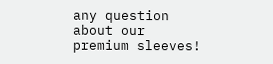any question about our premium sleeves!